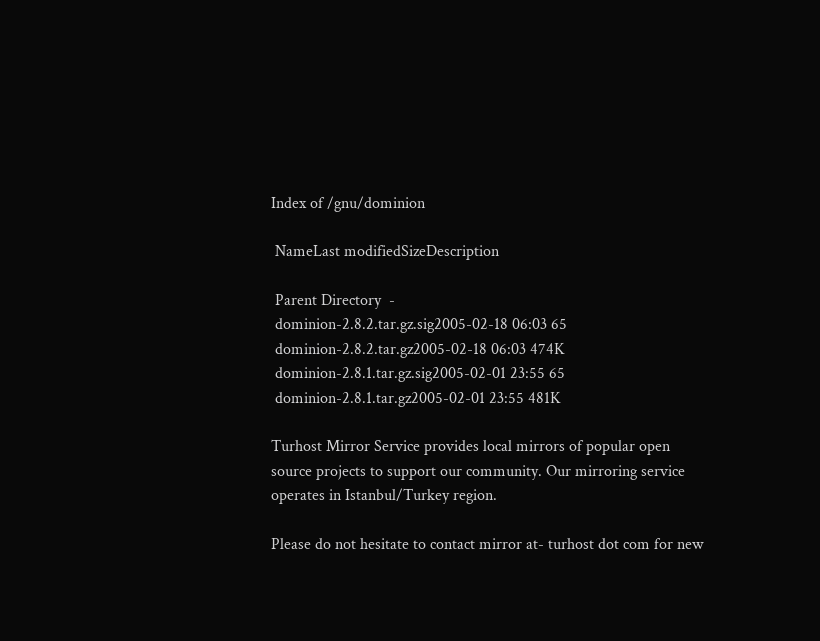Index of /gnu/dominion

 NameLast modifiedSizeDescription

 Parent Directory  -
 dominion-2.8.2.tar.gz.sig2005-02-18 06:03 65
 dominion-2.8.2.tar.gz2005-02-18 06:03 474K
 dominion-2.8.1.tar.gz.sig2005-02-01 23:55 65
 dominion-2.8.1.tar.gz2005-02-01 23:55 481K

Turhost Mirror Service provides local mirrors of popular open source projects to support our community. Our mirroring service operates in Istanbul/Turkey region.

Please do not hesitate to contact mirror at- turhost dot com for new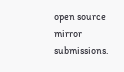open source mirror submissions.